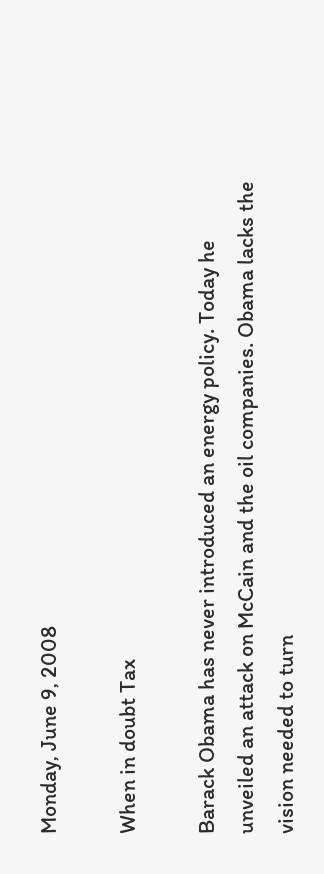Monday, June 9, 2008

When in doubt Tax

Barack Obama has never introduced an energy policy. Today he unveiled an attack on McCain and the oil companies. Obama lacks the vision needed to turn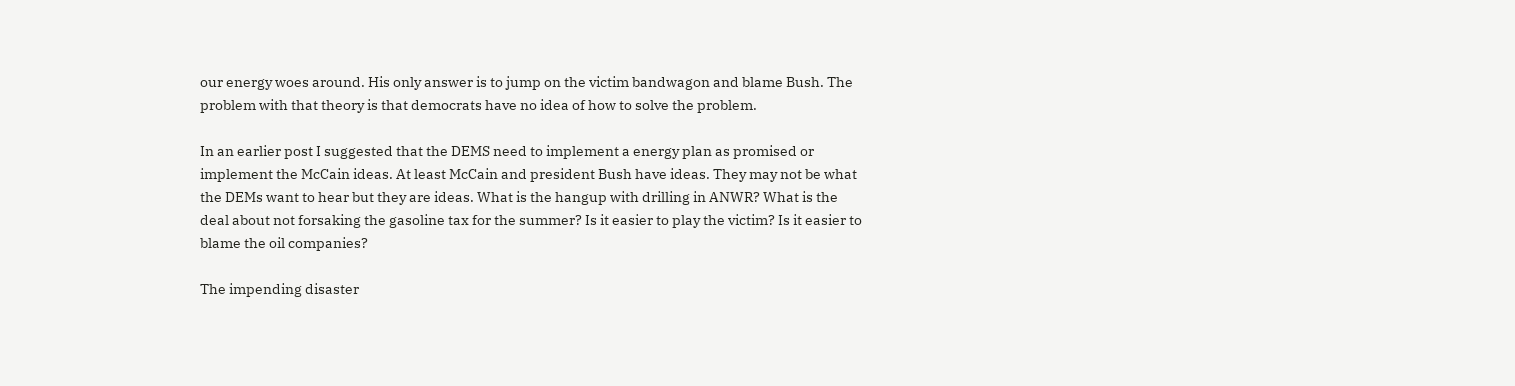our energy woes around. His only answer is to jump on the victim bandwagon and blame Bush. The problem with that theory is that democrats have no idea of how to solve the problem.

In an earlier post I suggested that the DEMS need to implement a energy plan as promised or implement the McCain ideas. At least McCain and president Bush have ideas. They may not be what the DEMs want to hear but they are ideas. What is the hangup with drilling in ANWR? What is the deal about not forsaking the gasoline tax for the summer? Is it easier to play the victim? Is it easier to blame the oil companies?

The impending disaster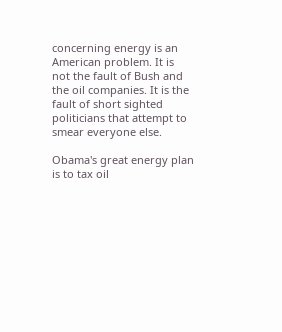concerning energy is an American problem. It is not the fault of Bush and the oil companies. It is the fault of short sighted politicians that attempt to smear everyone else.

Obama's great energy plan is to tax oil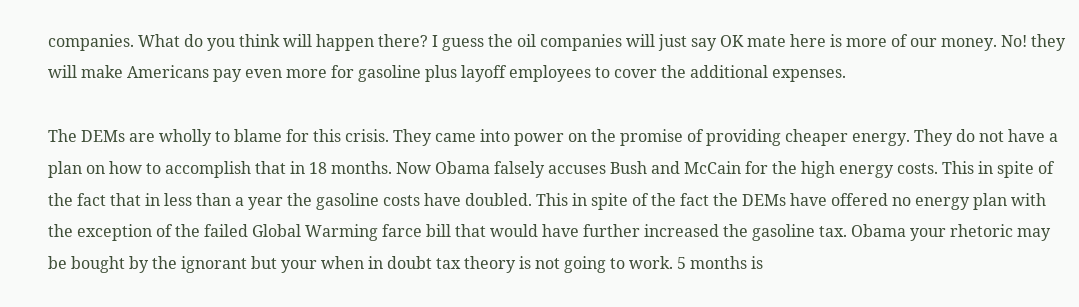companies. What do you think will happen there? I guess the oil companies will just say OK mate here is more of our money. No! they will make Americans pay even more for gasoline plus layoff employees to cover the additional expenses.

The DEMs are wholly to blame for this crisis. They came into power on the promise of providing cheaper energy. They do not have a plan on how to accomplish that in 18 months. Now Obama falsely accuses Bush and McCain for the high energy costs. This in spite of the fact that in less than a year the gasoline costs have doubled. This in spite of the fact the DEMs have offered no energy plan with the exception of the failed Global Warming farce bill that would have further increased the gasoline tax. Obama your rhetoric may be bought by the ignorant but your when in doubt tax theory is not going to work. 5 months is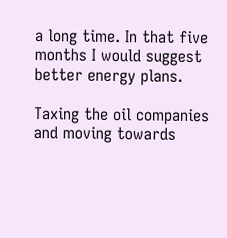a long time. In that five months I would suggest better energy plans.

Taxing the oil companies and moving towards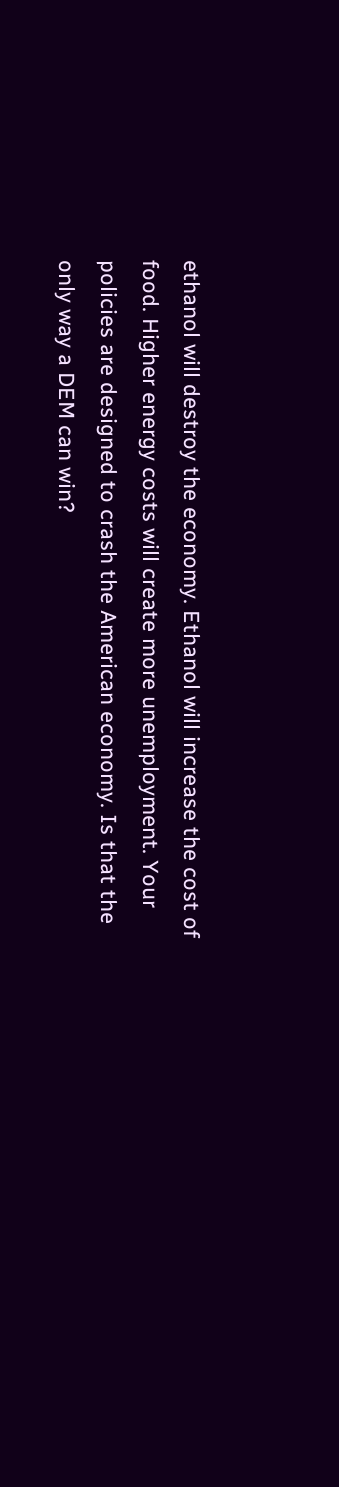ethanol will destroy the economy. Ethanol will increase the cost of food. Higher energy costs will create more unemployment. Your policies are designed to crash the American economy. Is that the only way a DEM can win?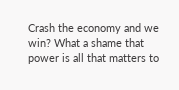Crash the economy and we win? What a shame that power is all that matters to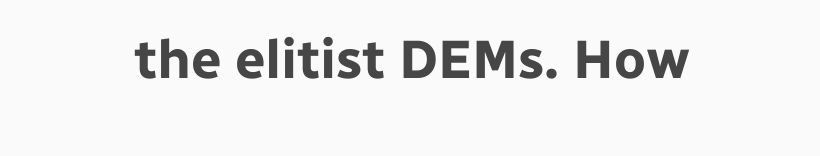the elitist DEMs. How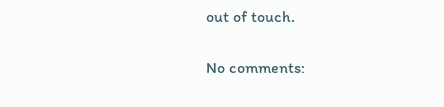out of touch.

No comments: